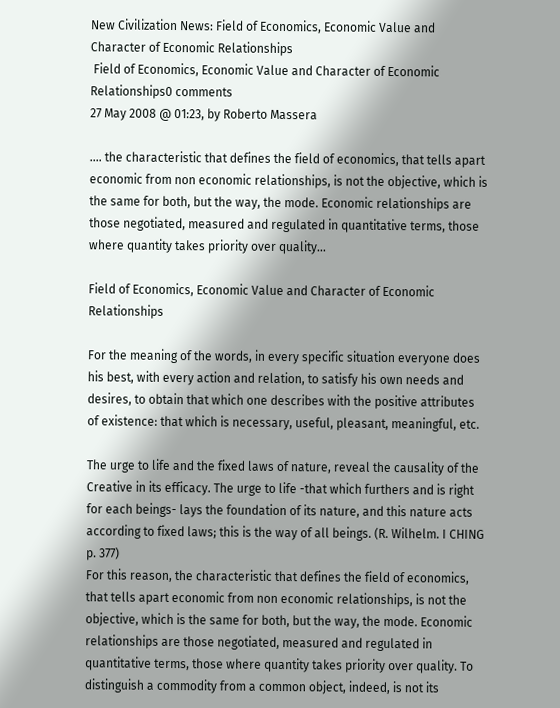New Civilization News: Field of Economics, Economic Value and Character of Economic Relationships
 Field of Economics, Economic Value and Character of Economic Relationships0 comments
27 May 2008 @ 01:23, by Roberto Massera

.... the characteristic that defines the field of economics, that tells apart economic from non economic relationships, is not the objective, which is the same for both, but the way, the mode. Economic relationships are those negotiated, measured and regulated in quantitative terms, those where quantity takes priority over quality...

Field of Economics, Economic Value and Character of Economic Relationships

For the meaning of the words, in every specific situation everyone does his best, with every action and relation, to satisfy his own needs and desires, to obtain that which one describes with the positive attributes of existence: that which is necessary, useful, pleasant, meaningful, etc.

The urge to life and the fixed laws of nature, reveal the causality of the Creative in its efficacy. The urge to life -that which furthers and is right for each beings- lays the foundation of its nature, and this nature acts according to fixed laws; this is the way of all beings. (R. Wilhelm. I CHING p. 377)
For this reason, the characteristic that defines the field of economics, that tells apart economic from non economic relationships, is not the objective, which is the same for both, but the way, the mode. Economic relationships are those negotiated, measured and regulated in quantitative terms, those where quantity takes priority over quality. To distinguish a commodity from a common object, indeed, is not its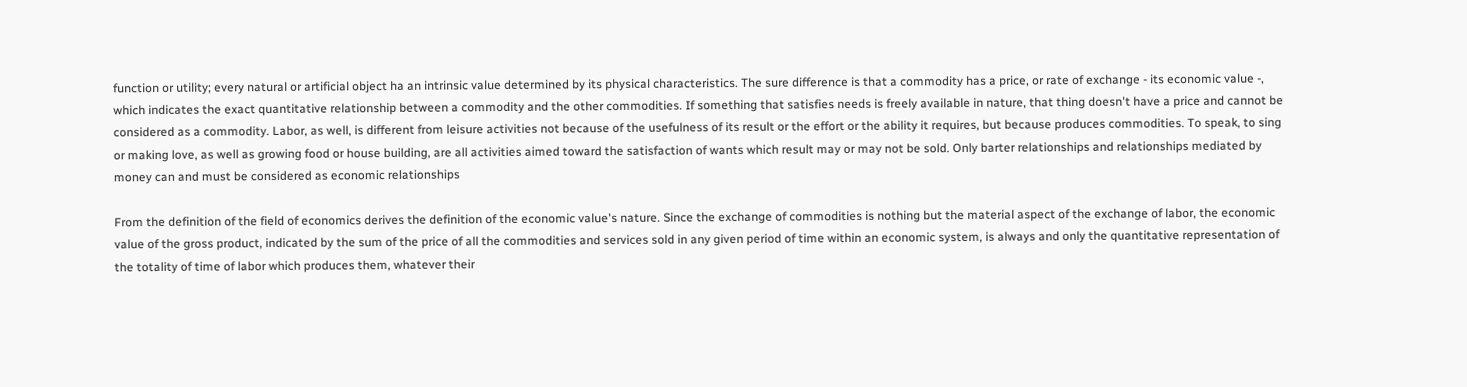function or utility; every natural or artificial object ha an intrinsic value determined by its physical characteristics. The sure difference is that a commodity has a price, or rate of exchange - its economic value -, which indicates the exact quantitative relationship between a commodity and the other commodities. If something that satisfies needs is freely available in nature, that thing doesn't have a price and cannot be considered as a commodity. Labor, as well, is different from leisure activities not because of the usefulness of its result or the effort or the ability it requires, but because produces commodities. To speak, to sing or making love, as well as growing food or house building, are all activities aimed toward the satisfaction of wants which result may or may not be sold. Only barter relationships and relationships mediated by money can and must be considered as economic relationships

From the definition of the field of economics derives the definition of the economic value's nature. Since the exchange of commodities is nothing but the material aspect of the exchange of labor, the economic value of the gross product, indicated by the sum of the price of all the commodities and services sold in any given period of time within an economic system, is always and only the quantitative representation of the totality of time of labor which produces them, whatever their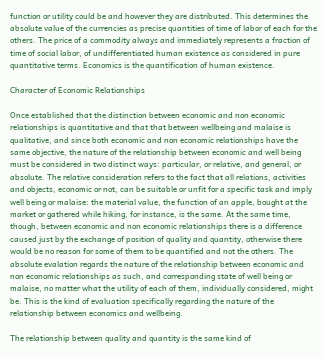function or utility could be and however they are distributed. This determines the absolute value of the currencies as precise quantities of time of labor of each for the others. The price of a commodity always and immediately represents a fraction of time of social labor, of undifferentiated human existence as considered in pure quantitative terms. Economics is the quantification of human existence.

Character of Economic Relationships

Once established that the distinction between economic and non economic relationships is quantitative and that that between wellbeing and malaise is qualitative, and since both economic and non economic relationships have the same objective, the nature of the relationship between economic and well being must be considered in two distinct ways: particular, or relative, and general, or absolute. The relative consideration refers to the fact that all relations, activities and objects, economic or not, can be suitable or unfit for a specific task and imply well being or malaise: the material value, the function of an apple, bought at the market or gathered while hiking, for instance, is the same. At the same time, though, between economic and non economic relationships there is a difference caused just by the exchange of position of quality and quantity, otherwise there would be no reason for some of them to be quantified and not the others. The absolute evalation regards the nature of the relationship between economic and non economic relationships as such, and corresponding state of well being or malaise, no matter what the utility of each of them, individually considered, might be. This is the kind of evaluation specifically regarding the nature of the relationship between economics and wellbeing.

The relationship between quality and quantity is the same kind of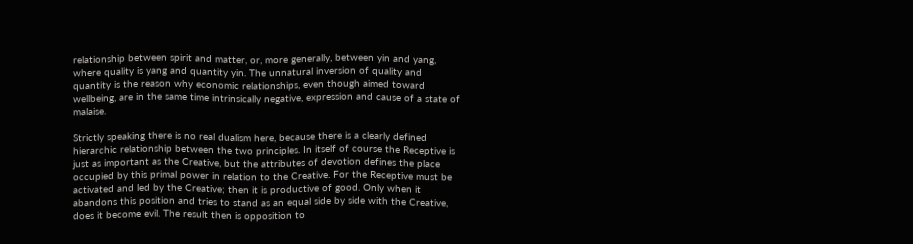relationship between spirit and matter, or, more generally, between yin and yang, where quality is yang and quantity yin. The unnatural inversion of quality and quantity is the reason why economic relationships, even though aimed toward wellbeing, are in the same time intrinsically negative, expression and cause of a state of malaise.

Strictly speaking there is no real dualism here, because there is a clearly defined hierarchic relationship between the two principles. In itself of course the Receptive is just as important as the Creative, but the attributes of devotion defines the place occupied by this primal power in relation to the Creative. For the Receptive must be activated and led by the Creative; then it is productive of good. Only when it abandons this position and tries to stand as an equal side by side with the Creative, does it become evil. The result then is opposition to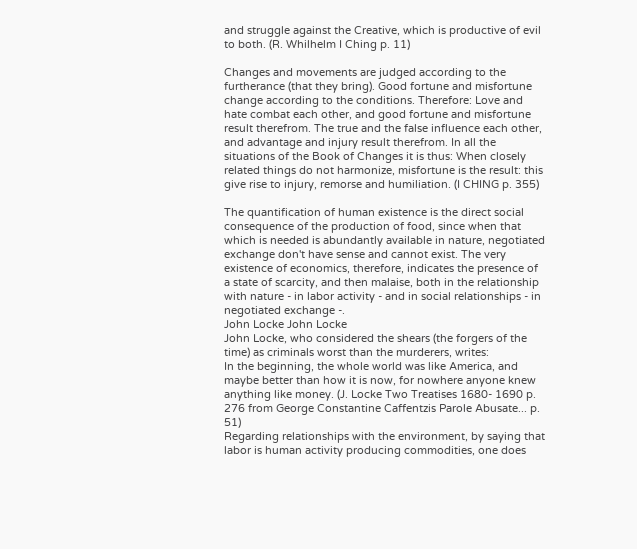and struggle against the Creative, which is productive of evil to both. (R. Whilhelm I Ching p. 11)

Changes and movements are judged according to the furtherance (that they bring). Good fortune and misfortune change according to the conditions. Therefore: Love and hate combat each other, and good fortune and misfortune result therefrom. The true and the false influence each other, and advantage and injury result therefrom. In all the situations of the Book of Changes it is thus: When closely related things do not harmonize, misfortune is the result: this give rise to injury, remorse and humiliation. (I CHING p. 355)

The quantification of human existence is the direct social consequence of the production of food, since when that which is needed is abundantly available in nature, negotiated exchange don't have sense and cannot exist. The very existence of economics, therefore, indicates the presence of a state of scarcity, and then malaise, both in the relationship with nature - in labor activity - and in social relationships - in negotiated exchange -.
John Locke John Locke
John Locke, who considered the shears (the forgers of the time) as criminals worst than the murderers, writes:
In the beginning, the whole world was like America, and maybe better than how it is now, for nowhere anyone knew anything like money. (J. Locke Two Treatises 1680- 1690 p. 276 from George Constantine Caffentzis Parole Abusate... p. 51)
Regarding relationships with the environment, by saying that labor is human activity producing commodities, one does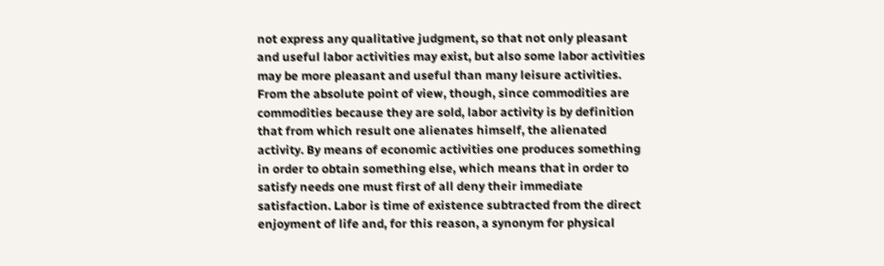not express any qualitative judgment, so that not only pleasant and useful labor activities may exist, but also some labor activities may be more pleasant and useful than many leisure activities. From the absolute point of view, though, since commodities are commodities because they are sold, labor activity is by definition that from which result one alienates himself, the alienated activity. By means of economic activities one produces something in order to obtain something else, which means that in order to satisfy needs one must first of all deny their immediate satisfaction. Labor is time of existence subtracted from the direct enjoyment of life and, for this reason, a synonym for physical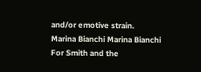and/or emotive strain.
Marina Bianchi Marina Bianchi
For Smith and the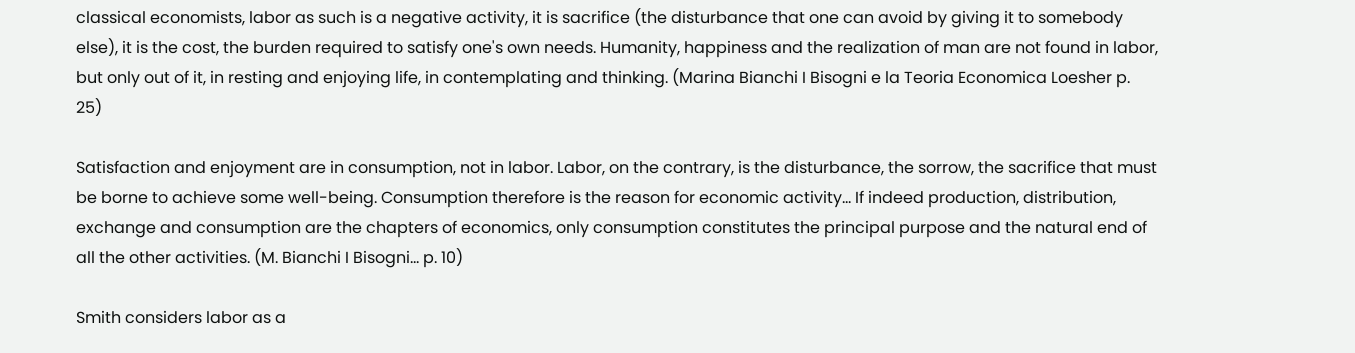classical economists, labor as such is a negative activity, it is sacrifice (the disturbance that one can avoid by giving it to somebody else), it is the cost, the burden required to satisfy one's own needs. Humanity, happiness and the realization of man are not found in labor, but only out of it, in resting and enjoying life, in contemplating and thinking. (Marina Bianchi I Bisogni e la Teoria Economica Loesher p. 25)

Satisfaction and enjoyment are in consumption, not in labor. Labor, on the contrary, is the disturbance, the sorrow, the sacrifice that must be borne to achieve some well-being. Consumption therefore is the reason for economic activity... If indeed production, distribution, exchange and consumption are the chapters of economics, only consumption constitutes the principal purpose and the natural end of all the other activities. (M. Bianchi I Bisogni... p. 10)

Smith considers labor as a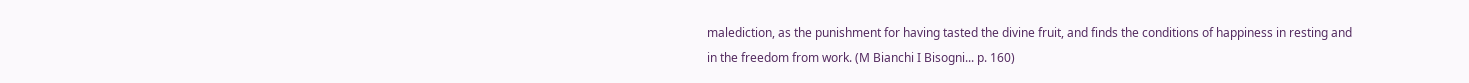malediction, as the punishment for having tasted the divine fruit, and finds the conditions of happiness in resting and in the freedom from work. (M Bianchi I Bisogni... p. 160)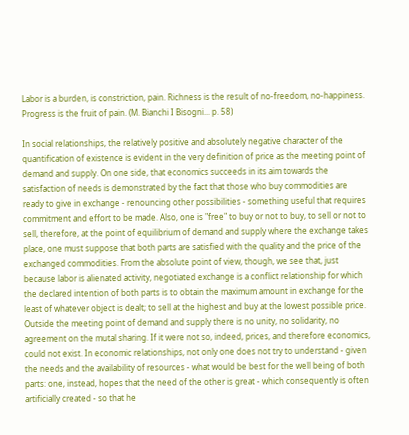Labor is a burden, is constriction, pain. Richness is the result of no-freedom, no-happiness. Progress is the fruit of pain. (M. Bianchi I Bisogni... p. 58)

In social relationships, the relatively positive and absolutely negative character of the quantification of existence is evident in the very definition of price as the meeting point of demand and supply. On one side, that economics succeeds in its aim towards the satisfaction of needs is demonstrated by the fact that those who buy commodities are ready to give in exchange - renouncing other possibilities - something useful that requires commitment and effort to be made. Also, one is "free" to buy or not to buy, to sell or not to sell, therefore, at the point of equilibrium of demand and supply where the exchange takes place, one must suppose that both parts are satisfied with the quality and the price of the exchanged commodities. From the absolute point of view, though, we see that, just because labor is alienated activity, negotiated exchange is a conflict relationship for which the declared intention of both parts is to obtain the maximum amount in exchange for the least of whatever object is dealt; to sell at the highest and buy at the lowest possible price. Outside the meeting point of demand and supply there is no unity, no solidarity, no agreement on the mutal sharing. If it were not so, indeed, prices, and therefore economics, could not exist. In economic relationships, not only one does not try to understand - given the needs and the availability of resources - what would be best for the well being of both parts: one, instead, hopes that the need of the other is great - which consequently is often artificially created - so that he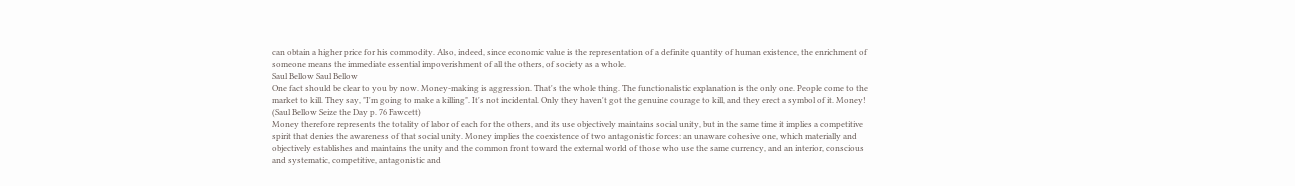can obtain a higher price for his commodity. Also, indeed, since economic value is the representation of a definite quantity of human existence, the enrichment of someone means the immediate essential impoverishment of all the others, of society as a whole.
Saul Bellow Saul Bellow
One fact should be clear to you by now. Money-making is aggression. That's the whole thing. The functionalistic explanation is the only one. People come to the market to kill. They say, "I'm going to make a killing". It's not incidental. Only they haven't got the genuine courage to kill, and they erect a symbol of it. Money! (Saul Bellow Seize the Day p. 76 Fawcett)
Money therefore represents the totality of labor of each for the others, and its use objectively maintains social unity, but in the same time it implies a competitive spirit that denies the awareness of that social unity. Money implies the coexistence of two antagonistic forces: an unaware cohesive one, which materially and objectively establishes and maintains the unity and the common front toward the external world of those who use the same currency, and an interior, conscious and systematic, competitive, antagonistic and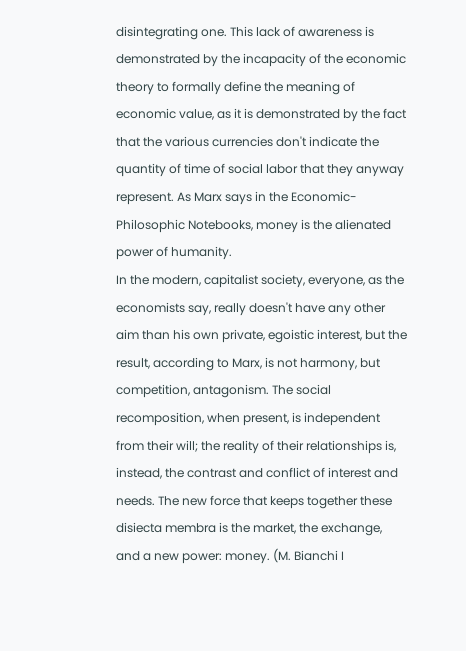disintegrating one. This lack of awareness is demonstrated by the incapacity of the economic theory to formally define the meaning of economic value, as it is demonstrated by the fact that the various currencies don't indicate the quantity of time of social labor that they anyway represent. As Marx says in the Economic-Philosophic Notebooks, money is the alienated power of humanity.
In the modern, capitalist society, everyone, as the economists say, really doesn't have any other aim than his own private, egoistic interest, but the result, according to Marx, is not harmony, but competition, antagonism. The social recomposition, when present, is independent from their will; the reality of their relationships is, instead, the contrast and conflict of interest and needs. The new force that keeps together these disiecta membra is the market, the exchange, and a new power: money. (M. Bianchi I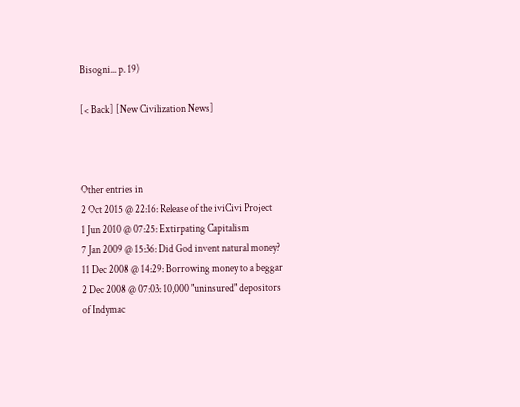Bisogni... p. 19)

[< Back] [New Civilization News]



Other entries in
2 Oct 2015 @ 22:16: Release of the iviCivi Project
1 Jun 2010 @ 07:25: Extirpating Capitalism
7 Jan 2009 @ 15:36: Did God invent natural money?
11 Dec 2008 @ 14:29: Borrowing money to a beggar
2 Dec 2008 @ 07:03: 10,000 "uninsured" depositors of Indymac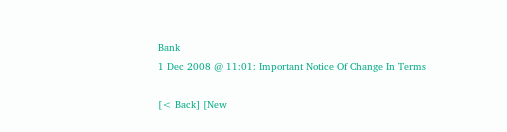Bank
1 Dec 2008 @ 11:01: Important Notice Of Change In Terms

[< Back] [New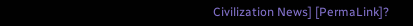Civilization News] [PermaLink]?